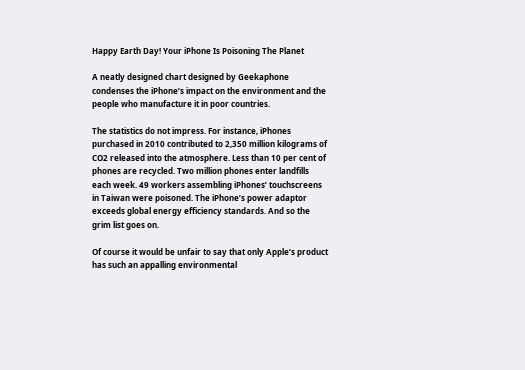Happy Earth Day! Your iPhone Is Poisoning The Planet

A neatly designed chart designed by Geekaphone condenses the iPhone’s impact on the environment and the people who manufacture it in poor countries.

The statistics do not impress. For instance, iPhones purchased in 2010 contributed to 2,350 million kilograms of CO2 released into the atmosphere. Less than 10 per cent of phones are recycled. Two million phones enter landfills each week. 49 workers assembling iPhones’ touchscreens in Taiwan were poisoned. The iPhone’s power adaptor exceeds global energy efficiency standards. And so the grim list goes on.

Of course it would be unfair to say that only Apple’s product has such an appalling environmental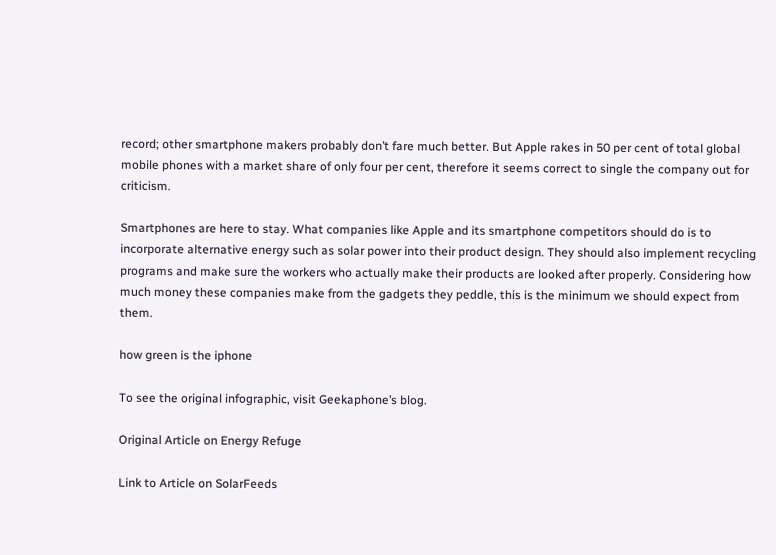record; other smartphone makers probably don’t fare much better. But Apple rakes in 50 per cent of total global mobile phones with a market share of only four per cent, therefore it seems correct to single the company out for criticism.

Smartphones are here to stay. What companies like Apple and its smartphone competitors should do is to incorporate alternative energy such as solar power into their product design. They should also implement recycling programs and make sure the workers who actually make their products are looked after properly. Considering how much money these companies make from the gadgets they peddle, this is the minimum we should expect from them.

how green is the iphone

To see the original infographic, visit Geekaphone’s blog.

Original Article on Energy Refuge

Link to Article on SolarFeeds